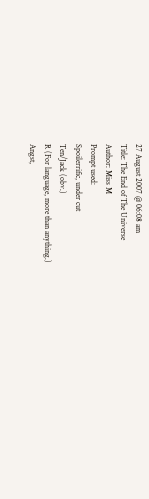27 August 2007 @ 06:08 am
Title: The End of The Universe
Author: Miss M
Prompt used:
Spoilerrific, under cut
Ten/Jack (obv.)
R (For language, more than anything.)
Angst,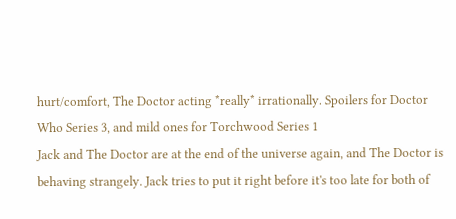hurt/comfort, The Doctor acting *really* irrationally. Spoilers for Doctor Who Series 3, and mild ones for Torchwood Series 1
Jack and The Doctor are at the end of the universe again, and The Doctor is behaving strangely. Jack tries to put it right before it's too late for both of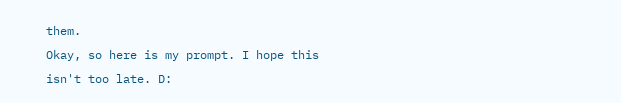them.
Okay, so here is my prompt. I hope this isn't too late. D: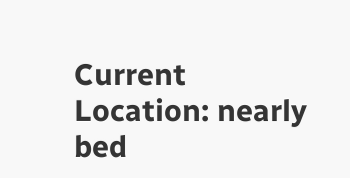Current Location: nearly bed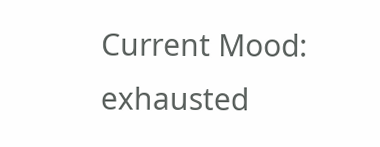Current Mood: exhausted